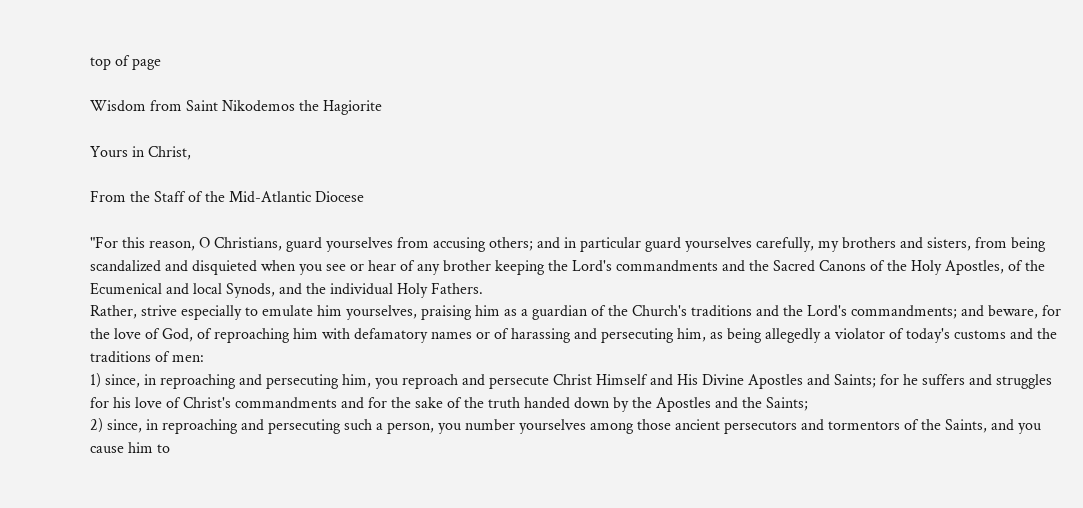top of page

Wisdom from Saint Nikodemos the Hagiorite

Yours in Christ,

From the Staff of the Mid-Atlantic Diocese

"For this reason, O Christians, guard yourselves from accusing others; and in particular guard yourselves carefully, my brothers and sisters, from being scandalized and disquieted when you see or hear of any brother keeping the Lord's commandments and the Sacred Canons of the Holy Apostles, of the Ecumenical and local Synods, and the individual Holy Fathers.
Rather, strive especially to emulate him yourselves, praising him as a guardian of the Church's traditions and the Lord's commandments; and beware, for the love of God, of reproaching him with defamatory names or of harassing and persecuting him, as being allegedly a violator of today's customs and the traditions of men:
1) since, in reproaching and persecuting him, you reproach and persecute Christ Himself and His Divine Apostles and Saints; for he suffers and struggles for his love of Christ's commandments and for the sake of the truth handed down by the Apostles and the Saints;
2) since, in reproaching and persecuting such a person, you number yourselves among those ancient persecutors and tormentors of the Saints, and you cause him to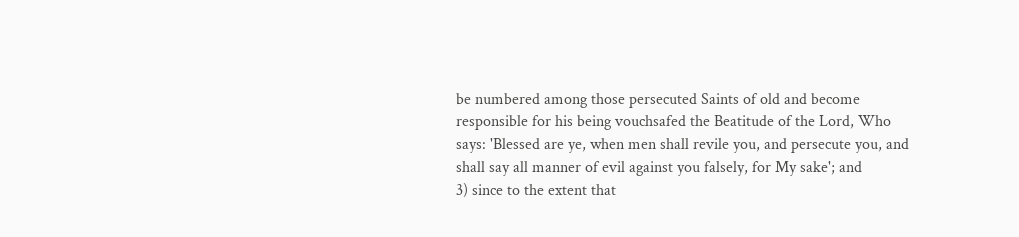be numbered among those persecuted Saints of old and become responsible for his being vouchsafed the Beatitude of the Lord, Who says: 'Blessed are ye, when men shall revile you, and persecute you, and shall say all manner of evil against you falsely, for My sake'; and
3) since to the extent that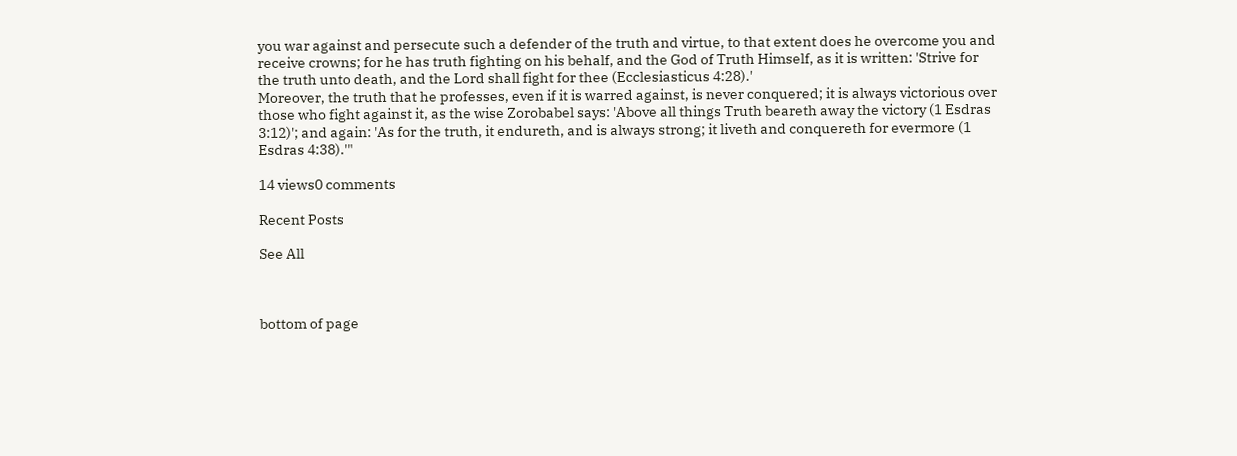you war against and persecute such a defender of the truth and virtue, to that extent does he overcome you and receive crowns; for he has truth fighting on his behalf, and the God of Truth Himself, as it is written: 'Strive for the truth unto death, and the Lord shall fight for thee (Ecclesiasticus 4:28).'
Moreover, the truth that he professes, even if it is warred against, is never conquered; it is always victorious over those who fight against it, as the wise Zorobabel says: 'Above all things Truth beareth away the victory (1 Esdras 3:12)'; and again: 'As for the truth, it endureth, and is always strong; it liveth and conquereth for evermore (1 Esdras 4:38).'"

14 views0 comments

Recent Posts

See All



bottom of page